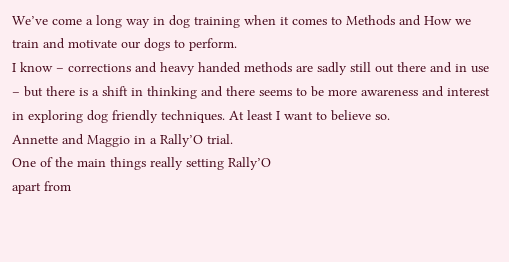We’ve come a long way in dog training when it comes to Methods and How we train and motivate our dogs to perform.
I know – corrections and heavy handed methods are sadly still out there and in use – but there is a shift in thinking and there seems to be more awareness and interest in exploring dog friendly techniques. At least I want to believe so.
Annette and Maggio in a Rally’O trial.
One of the main things really setting Rally’O
apart from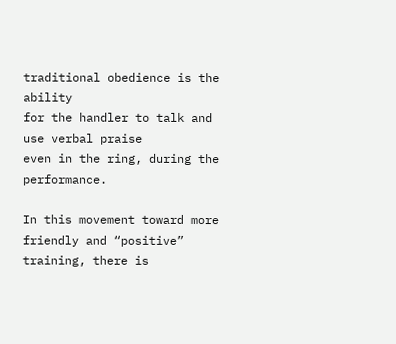traditional obedience is the ability
for the handler to talk and use verbal praise
even in the ring, during the performance.

In this movement toward more friendly and “positive” training, there is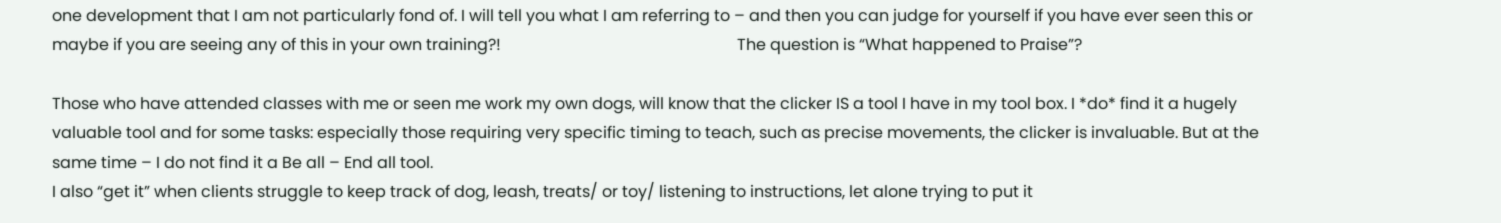one development that I am not particularly fond of. I will tell you what I am referring to – and then you can judge for yourself if you have ever seen this or maybe if you are seeing any of this in your own training?!                                                           The question is “What happened to Praise”?

Those who have attended classes with me or seen me work my own dogs, will know that the clicker IS a tool I have in my tool box. I *do* find it a hugely valuable tool and for some tasks: especially those requiring very specific timing to teach, such as precise movements, the clicker is invaluable. But at the same time – I do not find it a Be all – End all tool.
I also “get it” when clients struggle to keep track of dog, leash, treats/ or toy/ listening to instructions, let alone trying to put it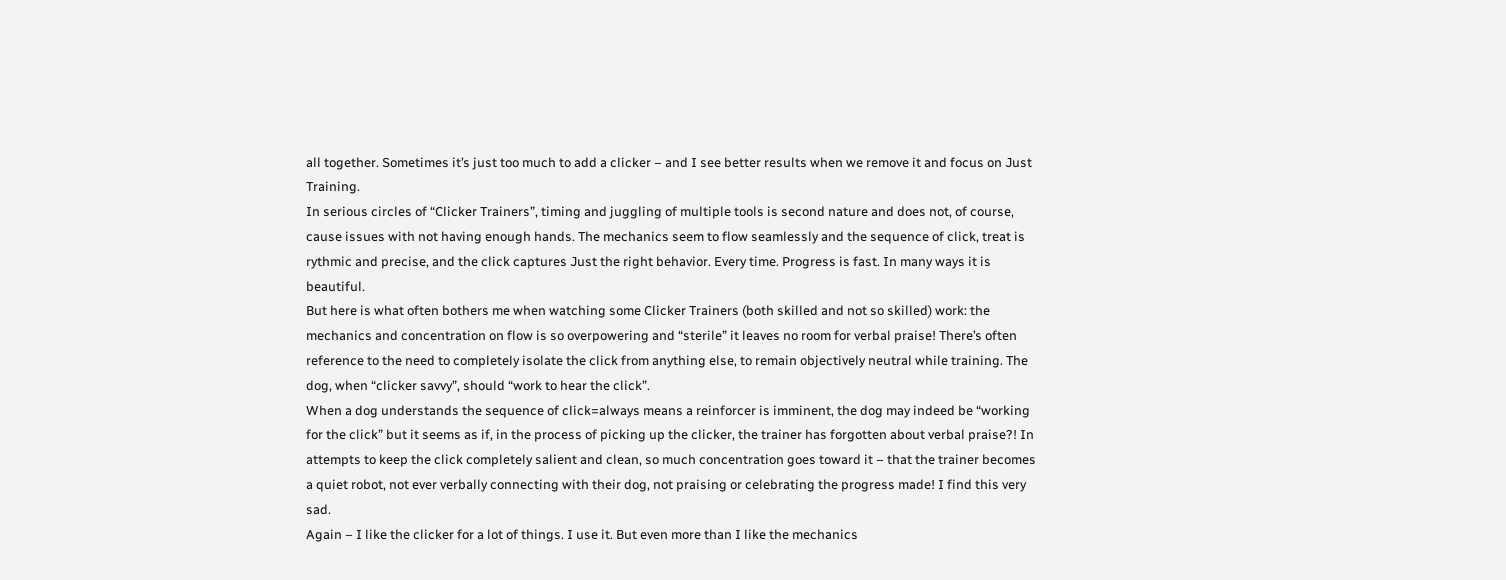all together. Sometimes it’s just too much to add a clicker – and I see better results when we remove it and focus on Just Training.
In serious circles of “Clicker Trainers”, timing and juggling of multiple tools is second nature and does not, of course, cause issues with not having enough hands. The mechanics seem to flow seamlessly and the sequence of click, treat is rythmic and precise, and the click captures Just the right behavior. Every time. Progress is fast. In many ways it is beautiful.
But here is what often bothers me when watching some Clicker Trainers (both skilled and not so skilled) work: the mechanics and concentration on flow is so overpowering and “sterile” it leaves no room for verbal praise! There’s often reference to the need to completely isolate the click from anything else, to remain objectively neutral while training. The dog, when “clicker savvy”, should “work to hear the click”.
When a dog understands the sequence of click=always means a reinforcer is imminent, the dog may indeed be “working for the click” but it seems as if, in the process of picking up the clicker, the trainer has forgotten about verbal praise?! In attempts to keep the click completely salient and clean, so much concentration goes toward it – that the trainer becomes a quiet robot, not ever verbally connecting with their dog, not praising or celebrating the progress made! I find this very sad.
Again – I like the clicker for a lot of things. I use it. But even more than I like the mechanics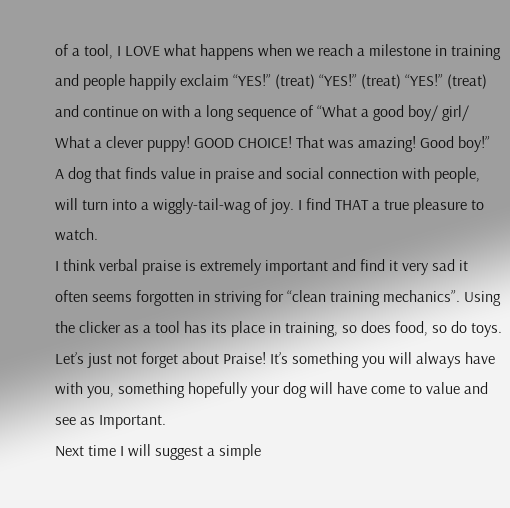of a tool, I LOVE what happens when we reach a milestone in training and people happily exclaim “YES!” (treat) “YES!” (treat) “YES!” (treat) and continue on with a long sequence of “What a good boy/ girl/ What a clever puppy! GOOD CHOICE! That was amazing! Good boy!” A dog that finds value in praise and social connection with people, will turn into a wiggly-tail-wag of joy. I find THAT a true pleasure to watch.
I think verbal praise is extremely important and find it very sad it often seems forgotten in striving for “clean training mechanics”. Using the clicker as a tool has its place in training, so does food, so do toys. Let’s just not forget about Praise! It’s something you will always have with you, something hopefully your dog will have come to value and see as Important.
Next time I will suggest a simple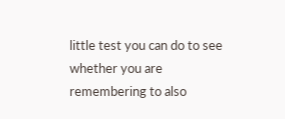little test you can do to see whether you are remembering to also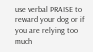use verbal PRAISE to reward your dog or if you are relying too much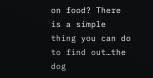on food? There is a simple thing you can do to find out…the dog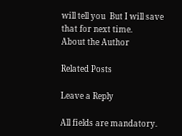will tell you  But I will save that for next time.
About the Author

Related Posts

Leave a Reply

All fields are mandatory.